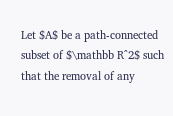Let $A$ be a path-connected subset of $\mathbb R^2$ such that the removal of any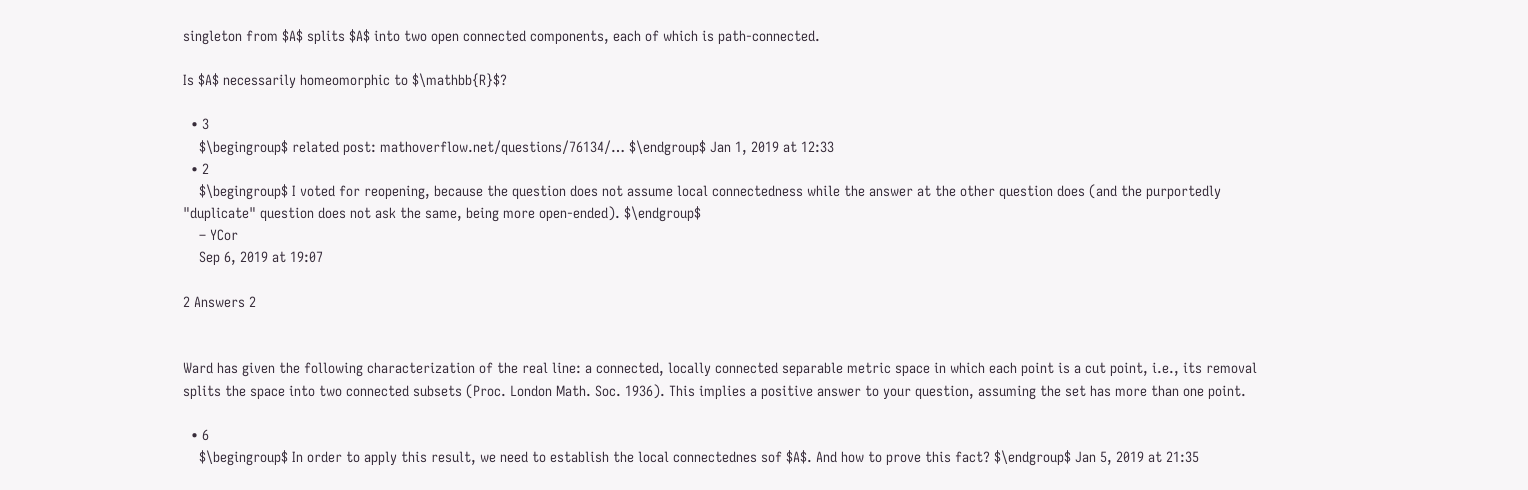singleton from $A$ splits $A$ into two open connected components, each of which is path-connected.

Is $A$ necessarily homeomorphic to $\mathbb{R}$?

  • 3
    $\begingroup$ related post: mathoverflow.net/questions/76134/… $\endgroup$ Jan 1, 2019 at 12:33
  • 2
    $\begingroup$ I voted for reopening, because the question does not assume local connectedness while the answer at the other question does (and the purportedly "duplicate" question does not ask the same, being more open-ended). $\endgroup$
    – YCor
    Sep 6, 2019 at 19:07

2 Answers 2


Ward has given the following characterization of the real line: a connected, locally connected separable metric space in which each point is a cut point, i.e., its removal splits the space into two connected subsets (Proc. London Math. Soc. 1936). This implies a positive answer to your question, assuming the set has more than one point.

  • 6
    $\begingroup$ In order to apply this result, we need to establish the local connectednes sof $A$. And how to prove this fact? $\endgroup$ Jan 5, 2019 at 21:35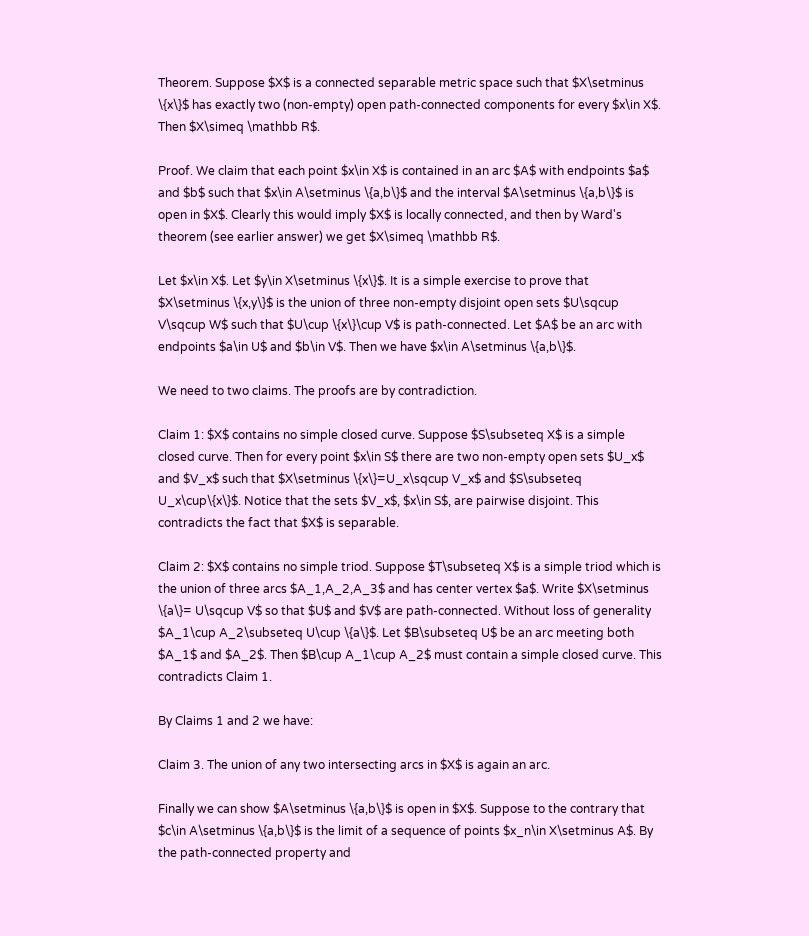Theorem. Suppose $X$ is a connected separable metric space such that $X\setminus \{x\}$ has exactly two (non-empty) open path-connected components for every $x\in X$. Then $X\simeq \mathbb R$.

Proof. We claim that each point $x\in X$ is contained in an arc $A$ with endpoints $a$ and $b$ such that $x\in A\setminus \{a,b\}$ and the interval $A\setminus \{a,b\}$ is open in $X$. Clearly this would imply $X$ is locally connected, and then by Ward's theorem (see earlier answer) we get $X\simeq \mathbb R$.

Let $x\in X$. Let $y\in X\setminus \{x\}$. It is a simple exercise to prove that $X\setminus \{x,y\}$ is the union of three non-empty disjoint open sets $U\sqcup V\sqcup W$ such that $U\cup \{x\}\cup V$ is path-connected. Let $A$ be an arc with endpoints $a\in U$ and $b\in V$. Then we have $x\in A\setminus \{a,b\}$.

We need to two claims. The proofs are by contradiction.

Claim 1: $X$ contains no simple closed curve. Suppose $S\subseteq X$ is a simple closed curve. Then for every point $x\in S$ there are two non-empty open sets $U_x$ and $V_x$ such that $X\setminus \{x\}=U_x\sqcup V_x$ and $S\subseteq U_x\cup\{x\}$. Notice that the sets $V_x$, $x\in S$, are pairwise disjoint. This contradicts the fact that $X$ is separable.

Claim 2: $X$ contains no simple triod. Suppose $T\subseteq X$ is a simple triod which is the union of three arcs $A_1,A_2,A_3$ and has center vertex $a$. Write $X\setminus \{a\}= U\sqcup V$ so that $U$ and $V$ are path-connected. Without loss of generality $A_1\cup A_2\subseteq U\cup \{a\}$. Let $B\subseteq U$ be an arc meeting both $A_1$ and $A_2$. Then $B\cup A_1\cup A_2$ must contain a simple closed curve. This contradicts Claim 1.

By Claims 1 and 2 we have:

Claim 3. The union of any two intersecting arcs in $X$ is again an arc.

Finally we can show $A\setminus \{a,b\}$ is open in $X$. Suppose to the contrary that $c\in A\setminus \{a,b\}$ is the limit of a sequence of points $x_n\in X\setminus A$. By the path-connected property and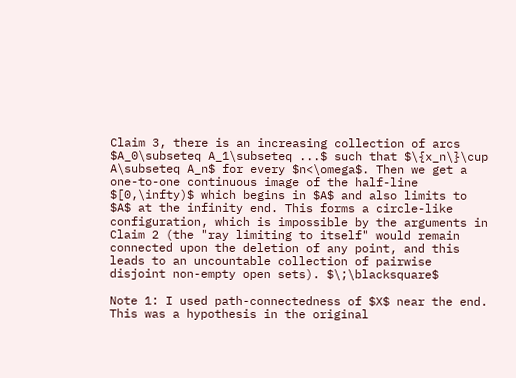Claim 3, there is an increasing collection of arcs $A_0\subseteq A_1\subseteq ...$ such that $\{x_n\}\cup A\subseteq A_n$ for every $n<\omega$. Then we get a one-to-one continuous image of the half-line $[0,\infty)$ which begins in $A$ and also limits to $A$ at the infinity end. This forms a circle-like configuration, which is impossible by the arguments in Claim 2 (the "ray limiting to itself" would remain connected upon the deletion of any point, and this leads to an uncountable collection of pairwise disjoint non-empty open sets). $\;\blacksquare$

Note 1: I used path-connectedness of $X$ near the end. This was a hypothesis in the original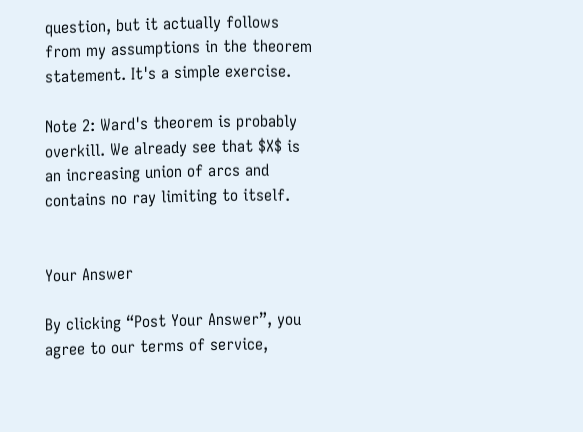question, but it actually follows from my assumptions in the theorem statement. It's a simple exercise.

Note 2: Ward's theorem is probably overkill. We already see that $X$ is an increasing union of arcs and contains no ray limiting to itself.


Your Answer

By clicking “Post Your Answer”, you agree to our terms of service,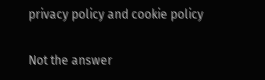privacy policy and cookie policy

Not the answer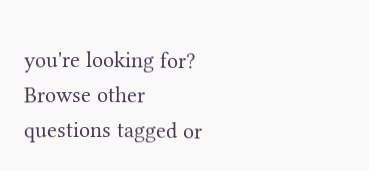you're looking for? Browse other questions tagged or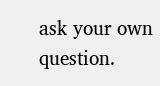ask your own question.